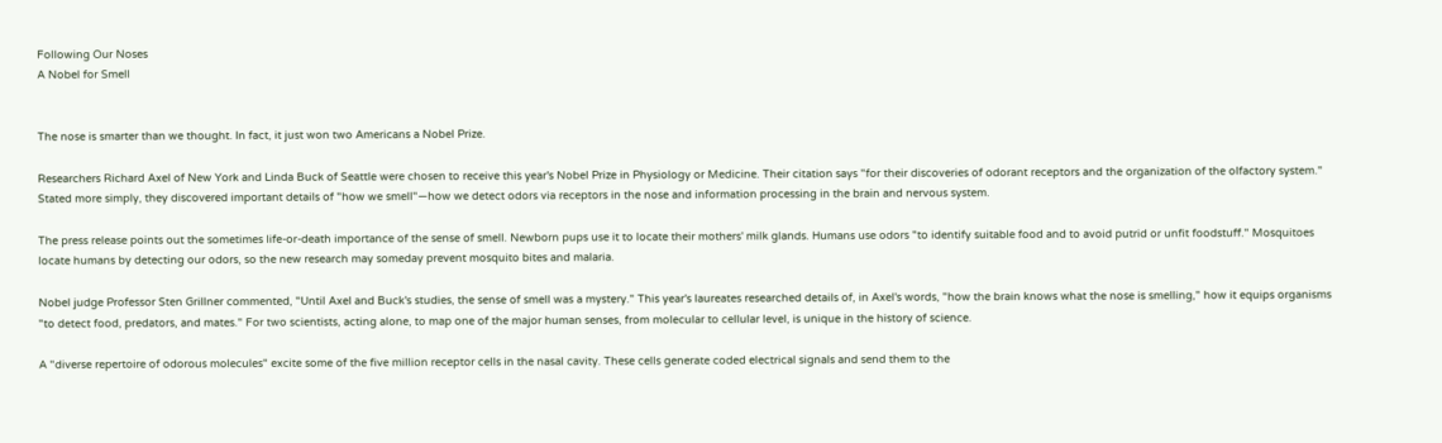Following Our Noses
A Nobel for Smell


The nose is smarter than we thought. In fact, it just won two Americans a Nobel Prize.

Researchers Richard Axel of New York and Linda Buck of Seattle were chosen to receive this year's Nobel Prize in Physiology or Medicine. Their citation says "for their discoveries of odorant receptors and the organization of the olfactory system." Stated more simply, they discovered important details of "how we smell"—how we detect odors via receptors in the nose and information processing in the brain and nervous system.

The press release points out the sometimes life-or-death importance of the sense of smell. Newborn pups use it to locate their mothers' milk glands. Humans use odors "to identify suitable food and to avoid putrid or unfit foodstuff." Mosquitoes locate humans by detecting our odors, so the new research may someday prevent mosquito bites and malaria.

Nobel judge Professor Sten Grillner commented, "Until Axel and Buck's studies, the sense of smell was a mystery." This year's laureates researched details of, in Axel's words, "how the brain knows what the nose is smelling," how it equips organisms "to detect food, predators, and mates." For two scientists, acting alone, to map one of the major human senses, from molecular to cellular level, is unique in the history of science.

A "diverse repertoire of odorous molecules" excite some of the five million receptor cells in the nasal cavity. These cells generate coded electrical signals and send them to the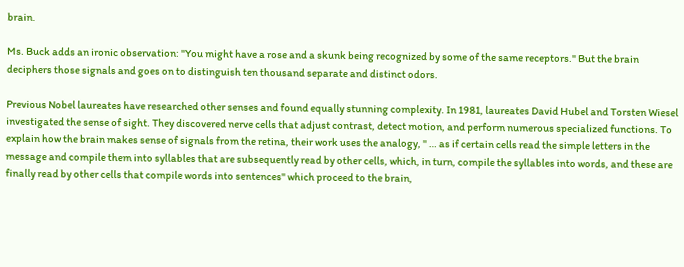brain.

Ms. Buck adds an ironic observation: "You might have a rose and a skunk being recognized by some of the same receptors." But the brain deciphers those signals and goes on to distinguish ten thousand separate and distinct odors.

Previous Nobel laureates have researched other senses and found equally stunning complexity. In 1981, laureates David Hubel and Torsten Wiesel investigated the sense of sight. They discovered nerve cells that adjust contrast, detect motion, and perform numerous specialized functions. To explain how the brain makes sense of signals from the retina, their work uses the analogy, " … as if certain cells read the simple letters in the message and compile them into syllables that are subsequently read by other cells, which, in turn, compile the syllables into words, and these are finally read by other cells that compile words into sentences" which proceed to the brain,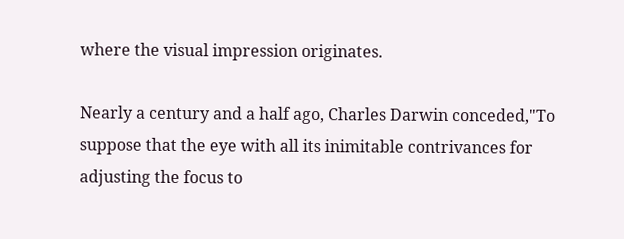where the visual impression originates.

Nearly a century and a half ago, Charles Darwin conceded,"To suppose that the eye with all its inimitable contrivances for adjusting the focus to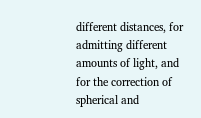different distances, for admitting different amounts of light, and for the correction of spherical and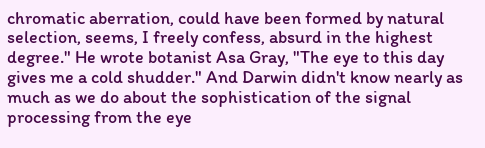chromatic aberration, could have been formed by natural selection, seems, I freely confess, absurd in the highest degree." He wrote botanist Asa Gray, "The eye to this day gives me a cold shudder." And Darwin didn't know nearly as much as we do about the sophistication of the signal processing from the eye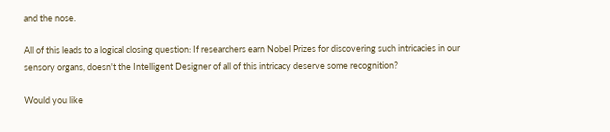and the nose.

All of this leads to a logical closing question: If researchers earn Nobel Prizes for discovering such intricacies in our sensory organs, doesn't the Intelligent Designer of all of this intricacy deserve some recognition?

Would you like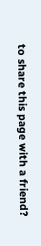to share this page with a friend?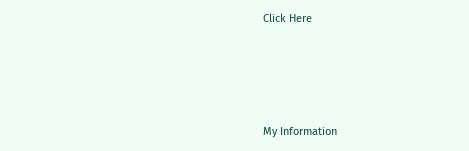Click Here




My Information